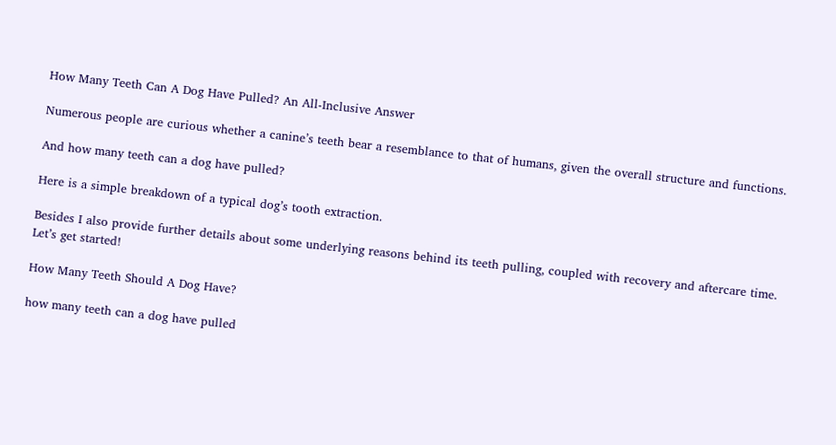How Many Teeth Can A Dog Have Pulled? An All-Inclusive Answer

Numerous people are curious whether a canine’s teeth bear a resemblance to that of humans, given the overall structure and functions.

And how many teeth can a dog have pulled?

Here is a simple breakdown of a typical dog’s tooth extraction.

Besides I also provide further details about some underlying reasons behind its teeth pulling, coupled with recovery and aftercare time. Let’s get started!

How Many Teeth Should A Dog Have?

how many teeth can a dog have pulled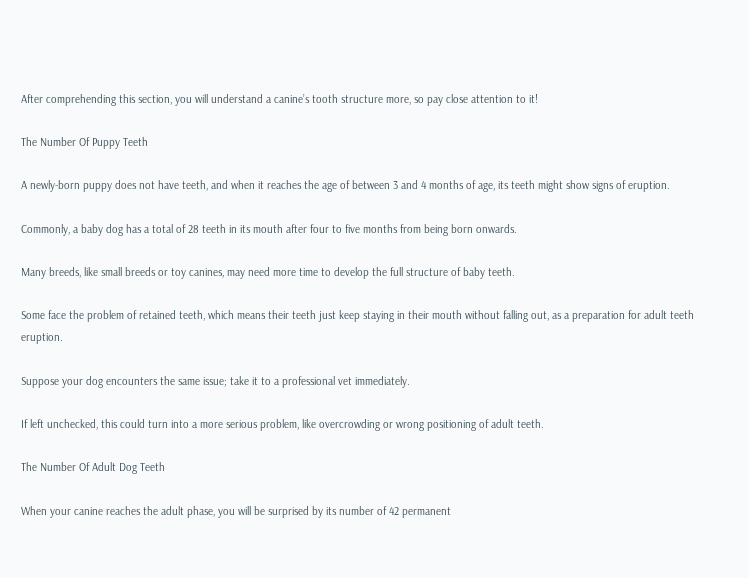After comprehending this section, you will understand a canine’s tooth structure more, so pay close attention to it!

The Number Of Puppy Teeth

A newly-born puppy does not have teeth, and when it reaches the age of between 3 and 4 months of age, its teeth might show signs of eruption.

Commonly, a baby dog has a total of 28 teeth in its mouth after four to five months from being born onwards.

Many breeds, like small breeds or toy canines, may need more time to develop the full structure of baby teeth.

Some face the problem of retained teeth, which means their teeth just keep staying in their mouth without falling out, as a preparation for adult teeth eruption.

Suppose your dog encounters the same issue; take it to a professional vet immediately.

If left unchecked, this could turn into a more serious problem, like overcrowding or wrong positioning of adult teeth.

The Number Of Adult Dog Teeth

When your canine reaches the adult phase, you will be surprised by its number of 42 permanent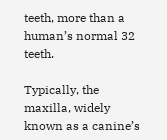teeth, more than a human’s normal 32 teeth.

Typically, the maxilla, widely known as a canine’s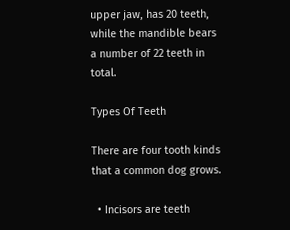upper jaw, has 20 teeth, while the mandible bears a number of 22 teeth in total.

Types Of Teeth

There are four tooth kinds that a common dog grows.

  • Incisors are teeth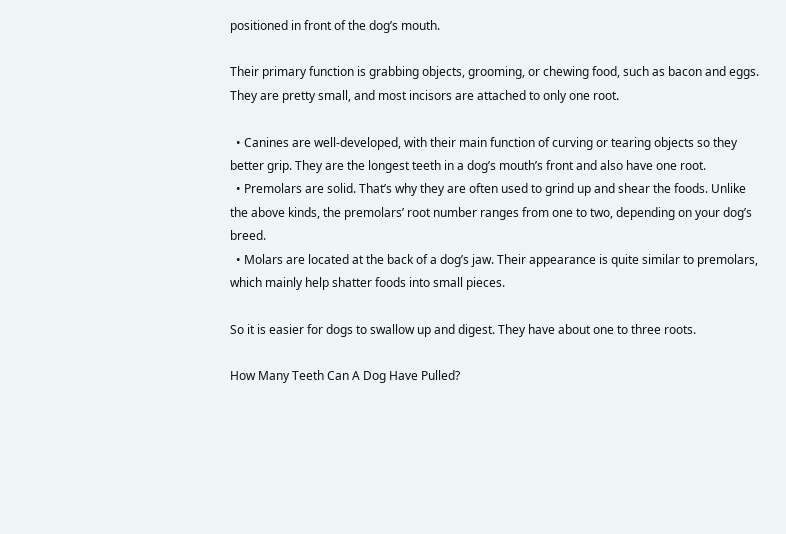positioned in front of the dog’s mouth.

Their primary function is grabbing objects, grooming, or chewing food, such as bacon and eggs. They are pretty small, and most incisors are attached to only one root.

  • Canines are well-developed, with their main function of curving or tearing objects so they better grip. They are the longest teeth in a dog’s mouth’s front and also have one root.
  • Premolars are solid. That’s why they are often used to grind up and shear the foods. Unlike the above kinds, the premolars’ root number ranges from one to two, depending on your dog’s breed.
  • Molars are located at the back of a dog’s jaw. Their appearance is quite similar to premolars, which mainly help shatter foods into small pieces.

So it is easier for dogs to swallow up and digest. They have about one to three roots.

How Many Teeth Can A Dog Have Pulled?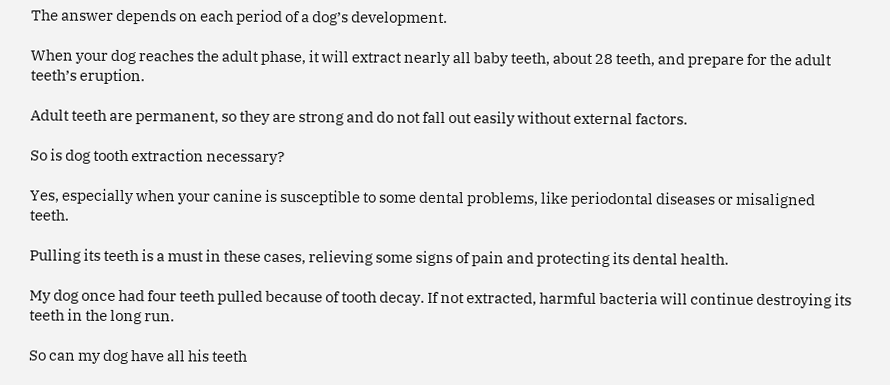The answer depends on each period of a dog’s development.

When your dog reaches the adult phase, it will extract nearly all baby teeth, about 28 teeth, and prepare for the adult teeth’s eruption.

Adult teeth are permanent, so they are strong and do not fall out easily without external factors.

So is dog tooth extraction necessary?

Yes, especially when your canine is susceptible to some dental problems, like periodontal diseases or misaligned teeth.

Pulling its teeth is a must in these cases, relieving some signs of pain and protecting its dental health.

My dog once had four teeth pulled because of tooth decay. If not extracted, harmful bacteria will continue destroying its teeth in the long run.

So can my dog have all his teeth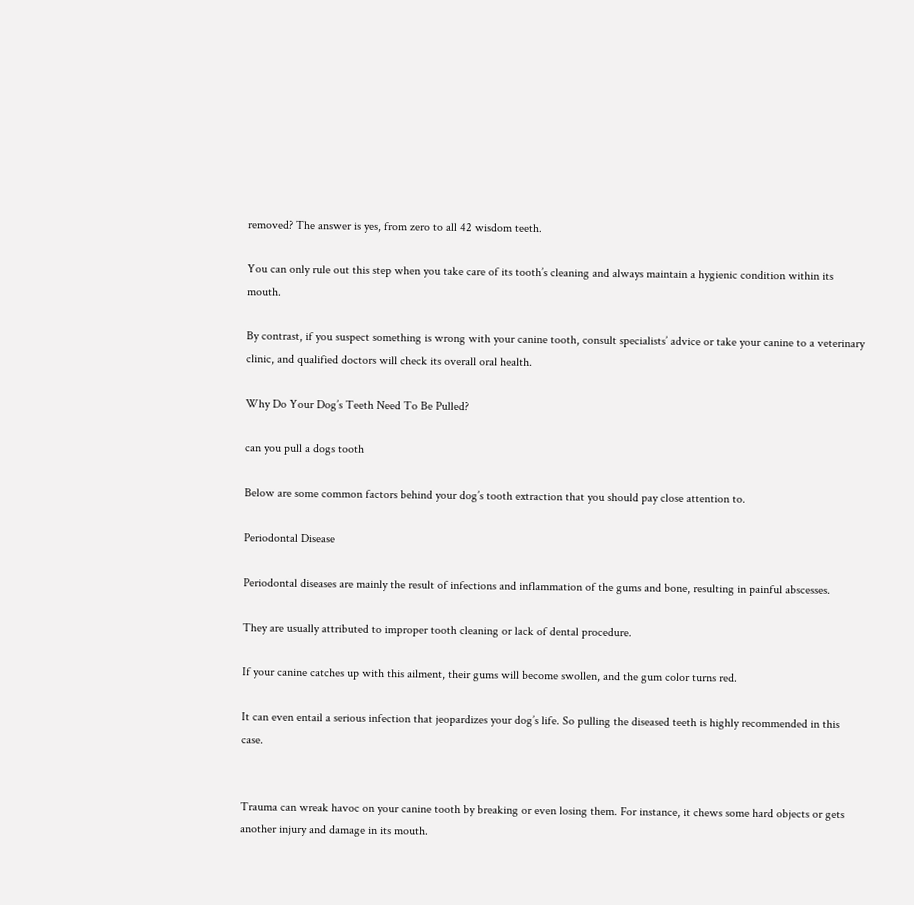removed? The answer is yes, from zero to all 42 wisdom teeth.

You can only rule out this step when you take care of its tooth’s cleaning and always maintain a hygienic condition within its mouth.

By contrast, if you suspect something is wrong with your canine tooth, consult specialists’ advice or take your canine to a veterinary clinic, and qualified doctors will check its overall oral health.

Why Do Your Dog’s Teeth Need To Be Pulled?

can you pull a dogs tooth

Below are some common factors behind your dog’s tooth extraction that you should pay close attention to.

Periodontal Disease

Periodontal diseases are mainly the result of infections and inflammation of the gums and bone, resulting in painful abscesses.

They are usually attributed to improper tooth cleaning or lack of dental procedure.

If your canine catches up with this ailment, their gums will become swollen, and the gum color turns red.

It can even entail a serious infection that jeopardizes your dog’s life. So pulling the diseased teeth is highly recommended in this case.


Trauma can wreak havoc on your canine tooth by breaking or even losing them. For instance, it chews some hard objects or gets another injury and damage in its mouth.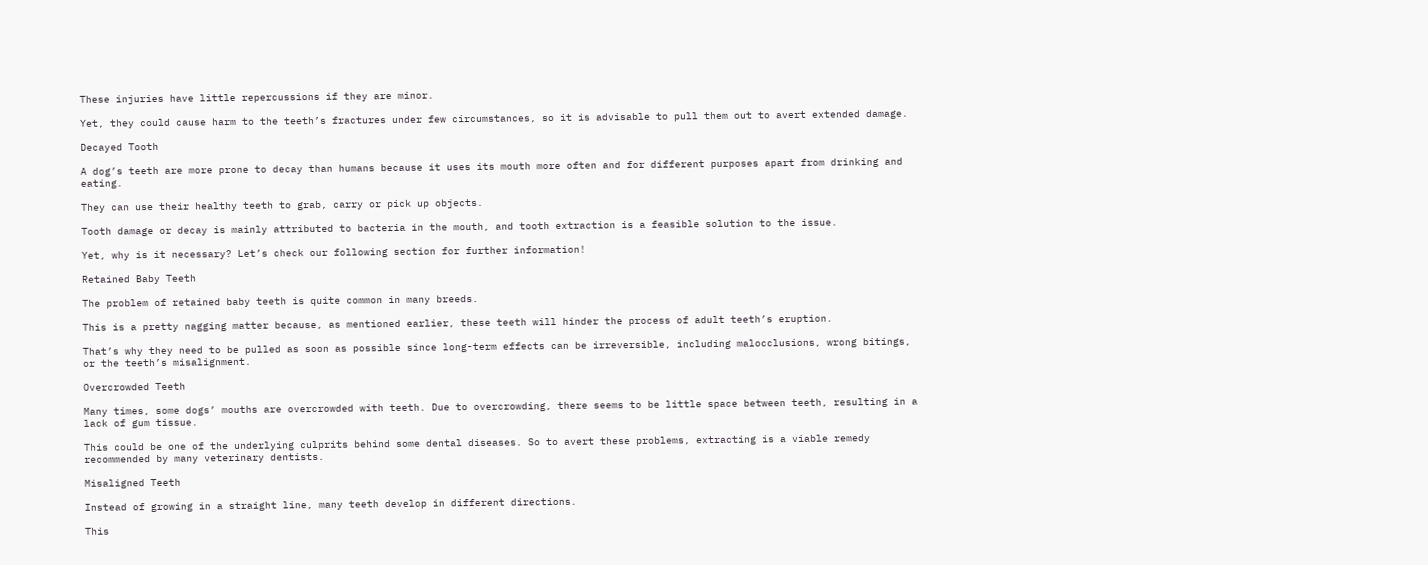These injuries have little repercussions if they are minor.

Yet, they could cause harm to the teeth’s fractures under few circumstances, so it is advisable to pull them out to avert extended damage.

Decayed Tooth

A dog’s teeth are more prone to decay than humans because it uses its mouth more often and for different purposes apart from drinking and eating.

They can use their healthy teeth to grab, carry or pick up objects.

Tooth damage or decay is mainly attributed to bacteria in the mouth, and tooth extraction is a feasible solution to the issue.

Yet, why is it necessary? Let’s check our following section for further information!

Retained Baby Teeth

The problem of retained baby teeth is quite common in many breeds.

This is a pretty nagging matter because, as mentioned earlier, these teeth will hinder the process of adult teeth’s eruption.

That’s why they need to be pulled as soon as possible since long-term effects can be irreversible, including malocclusions, wrong bitings, or the teeth’s misalignment.

Overcrowded Teeth

Many times, some dogs’ mouths are overcrowded with teeth. Due to overcrowding, there seems to be little space between teeth, resulting in a lack of gum tissue.

This could be one of the underlying culprits behind some dental diseases. So to avert these problems, extracting is a viable remedy recommended by many veterinary dentists.

Misaligned Teeth

Instead of growing in a straight line, many teeth develop in different directions.

This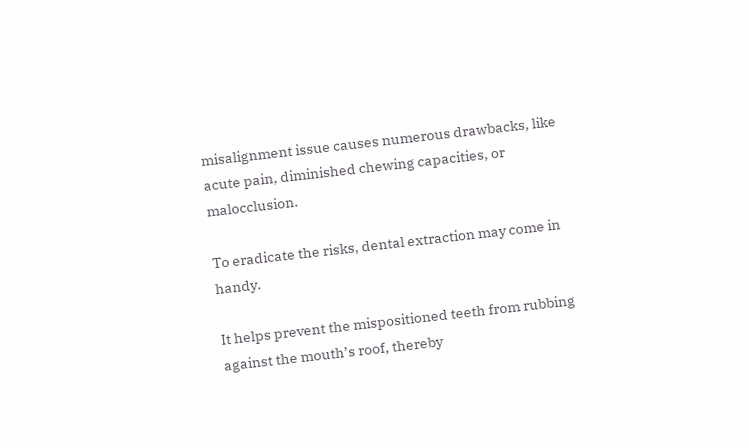misalignment issue causes numerous drawbacks, like acute pain, diminished chewing capacities, or malocclusion.

To eradicate the risks, dental extraction may come in handy.

It helps prevent the mispositioned teeth from rubbing against the mouth’s roof, thereby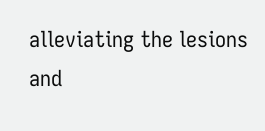alleviating the lesions and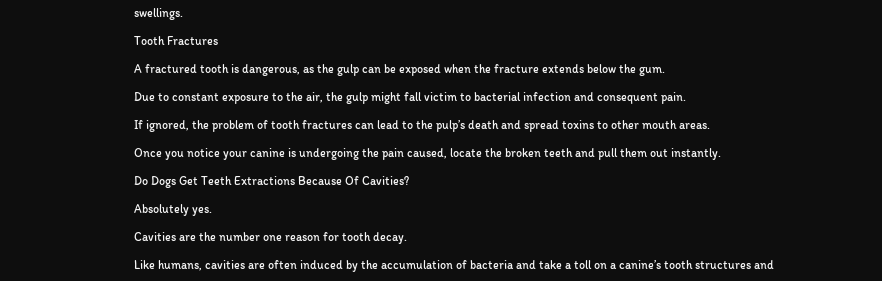swellings.

Tooth Fractures

A fractured tooth is dangerous, as the gulp can be exposed when the fracture extends below the gum.

Due to constant exposure to the air, the gulp might fall victim to bacterial infection and consequent pain.

If ignored, the problem of tooth fractures can lead to the pulp’s death and spread toxins to other mouth areas.

Once you notice your canine is undergoing the pain caused, locate the broken teeth and pull them out instantly.

Do Dogs Get Teeth Extractions Because Of Cavities?

Absolutely yes.

Cavities are the number one reason for tooth decay.

Like humans, cavities are often induced by the accumulation of bacteria and take a toll on a canine’s tooth structures and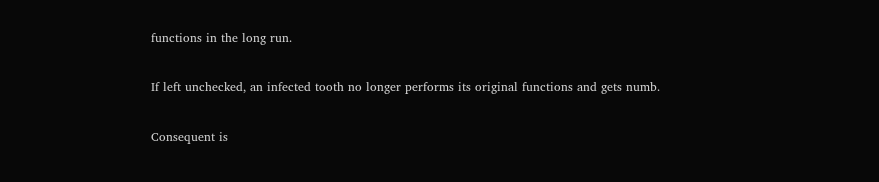functions in the long run.

If left unchecked, an infected tooth no longer performs its original functions and gets numb.

Consequent is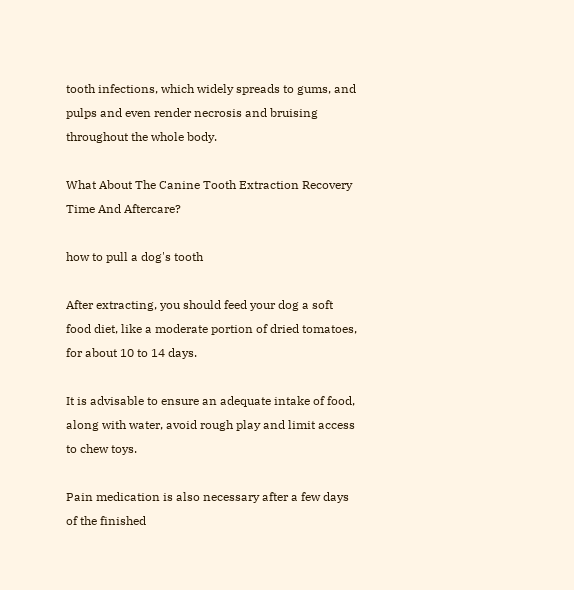tooth infections, which widely spreads to gums, and pulps and even render necrosis and bruising throughout the whole body.

What About The Canine Tooth Extraction Recovery Time And Aftercare?

how to pull a dog's tooth

After extracting, you should feed your dog a soft food diet, like a moderate portion of dried tomatoes, for about 10 to 14 days.

It is advisable to ensure an adequate intake of food, along with water, avoid rough play and limit access to chew toys.

Pain medication is also necessary after a few days of the finished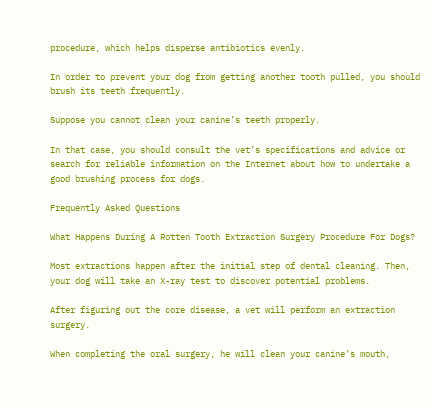procedure, which helps disperse antibiotics evenly.

In order to prevent your dog from getting another tooth pulled, you should brush its teeth frequently.

Suppose you cannot clean your canine’s teeth properly.

In that case, you should consult the vet’s specifications and advice or search for reliable information on the Internet about how to undertake a good brushing process for dogs.

Frequently Asked Questions

What Happens During A Rotten Tooth Extraction Surgery Procedure For Dogs?

Most extractions happen after the initial step of dental cleaning. Then, your dog will take an X-ray test to discover potential problems.

After figuring out the core disease, a vet will perform an extraction surgery.

When completing the oral surgery, he will clean your canine’s mouth,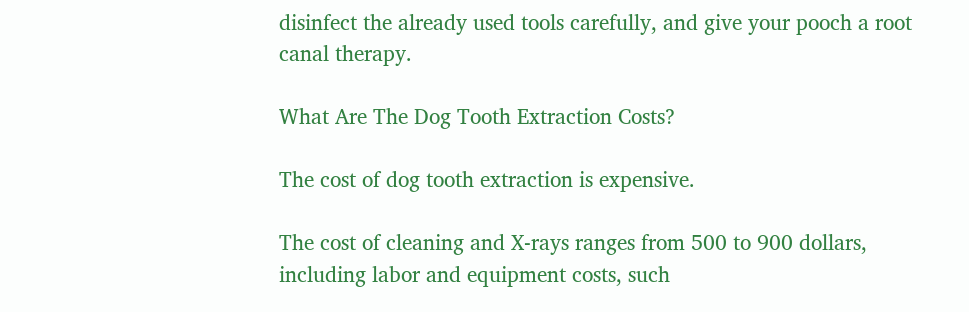disinfect the already used tools carefully, and give your pooch a root canal therapy.

What Are The Dog Tooth Extraction Costs?

The cost of dog tooth extraction is expensive.

The cost of cleaning and X-rays ranges from 500 to 900 dollars, including labor and equipment costs, such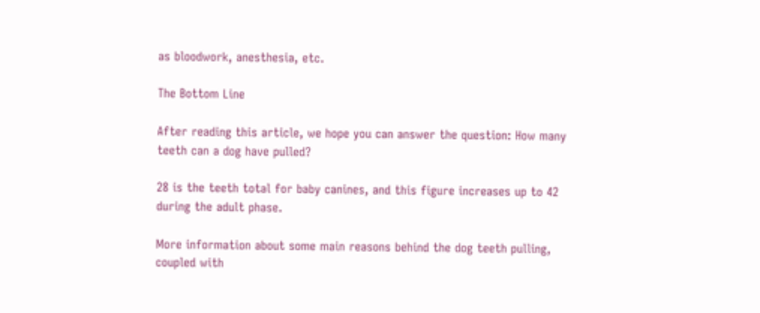as bloodwork, anesthesia, etc.

The Bottom Line

After reading this article, we hope you can answer the question: How many teeth can a dog have pulled?

28 is the teeth total for baby canines, and this figure increases up to 42 during the adult phase.

More information about some main reasons behind the dog teeth pulling, coupled with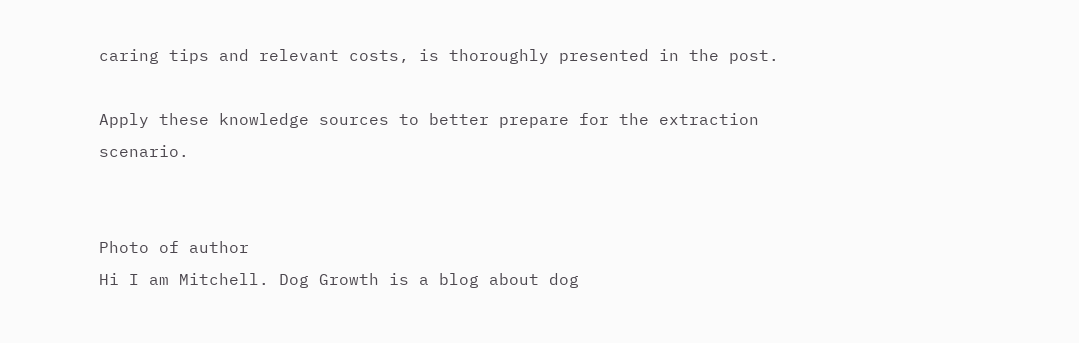caring tips and relevant costs, is thoroughly presented in the post.

Apply these knowledge sources to better prepare for the extraction scenario.


Photo of author
Hi I am Mitchell. Dog Growth is a blog about dog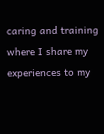caring and training where I share my experiences to my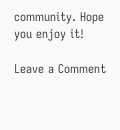community. Hope you enjoy it!

Leave a Comment